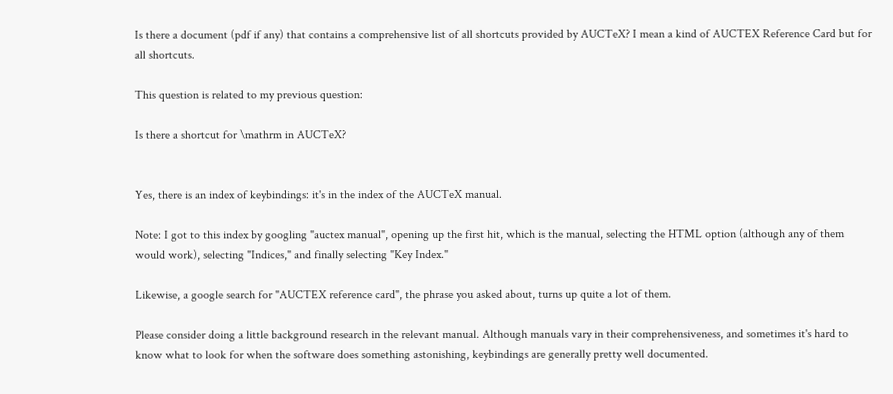Is there a document (pdf if any) that contains a comprehensive list of all shortcuts provided by AUCTeX? I mean a kind of AUCTEX Reference Card but for all shortcuts.

This question is related to my previous question:

Is there a shortcut for \mathrm in AUCTeX?


Yes, there is an index of keybindings: it's in the index of the AUCTeX manual.

Note: I got to this index by googling "auctex manual", opening up the first hit, which is the manual, selecting the HTML option (although any of them would work), selecting "Indices," and finally selecting "Key Index."

Likewise, a google search for "AUCTEX reference card", the phrase you asked about, turns up quite a lot of them.

Please consider doing a little background research in the relevant manual. Although manuals vary in their comprehensiveness, and sometimes it's hard to know what to look for when the software does something astonishing, keybindings are generally pretty well documented.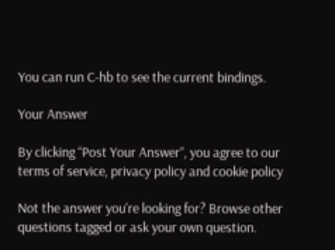You can run C-hb to see the current bindings.

Your Answer

By clicking “Post Your Answer”, you agree to our terms of service, privacy policy and cookie policy

Not the answer you're looking for? Browse other questions tagged or ask your own question.